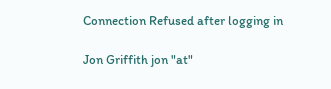Connection Refused after logging in

Jon Griffith jon "at"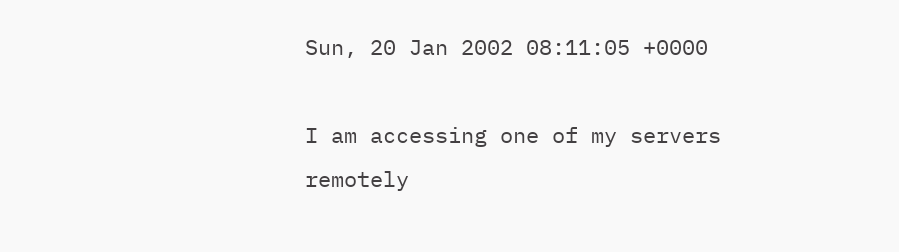Sun, 20 Jan 2002 08:11:05 +0000

I am accessing one of my servers remotely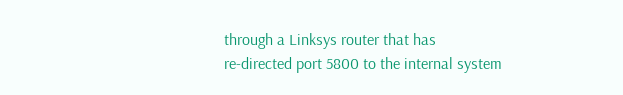through a Linksys router that has
re-directed port 5800 to the internal system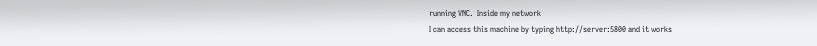running VNC.  Inside my network
I can access this machine by typing http://server:5800 and it works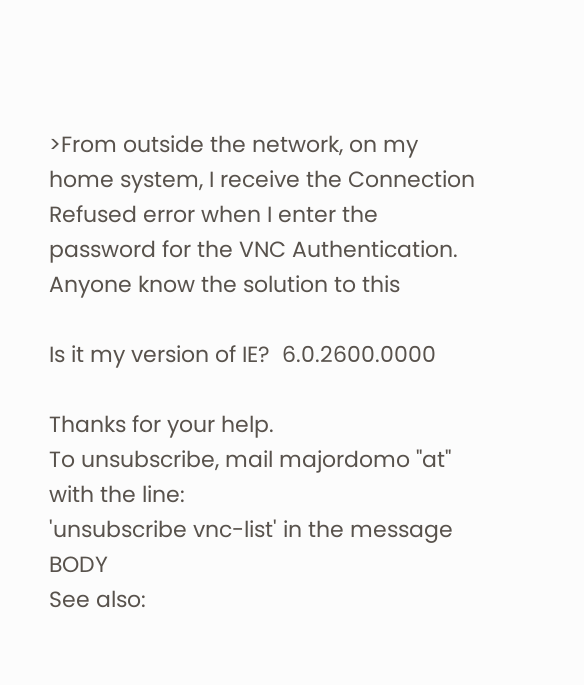>From outside the network, on my home system, I receive the Connection Refused error when I enter the
password for the VNC Authentication.  Anyone know the solution to this

Is it my version of IE?  6.0.2600.0000

Thanks for your help.
To unsubscribe, mail majordomo "at" with the line:
'unsubscribe vnc-list' in the message BODY
See also: